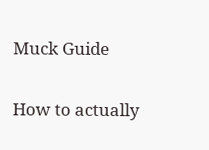Muck Guide

How to actually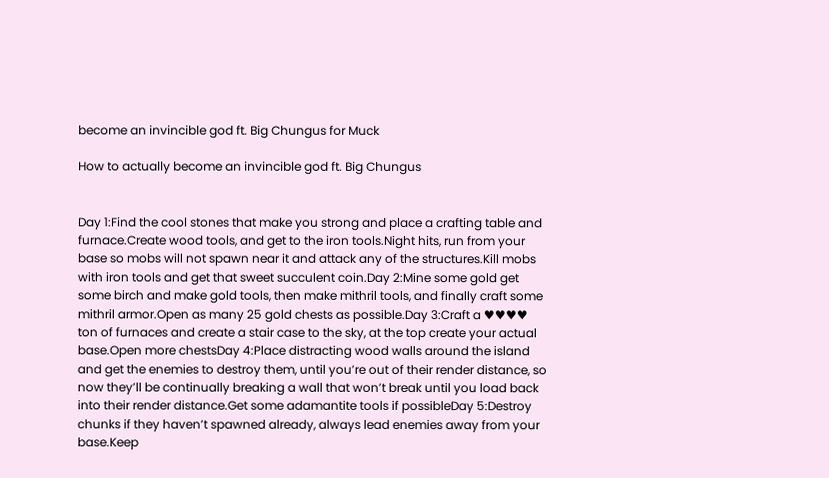become an invincible god ft. Big Chungus for Muck

How to actually become an invincible god ft. Big Chungus


Day 1:Find the cool stones that make you strong and place a crafting table and furnace.Create wood tools, and get to the iron tools.Night hits, run from your base so mobs will not spawn near it and attack any of the structures.Kill mobs with iron tools and get that sweet succulent coin.Day 2:Mine some gold get some birch and make gold tools, then make mithril tools, and finally craft some mithril armor.Open as many 25 gold chests as possible.Day 3:Craft a ♥♥♥♥ ton of furnaces and create a stair case to the sky, at the top create your actual base.Open more chestsDay 4:Place distracting wood walls around the island and get the enemies to destroy them, until you’re out of their render distance, so now they’ll be continually breaking a wall that won’t break until you load back into their render distance.Get some adamantite tools if possibleDay 5:Destroy chunks if they haven’t spawned already, always lead enemies away from your base.Keep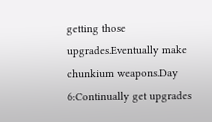getting those upgrades.Eventually make chunkium weapons.Day 6:Continually get upgrades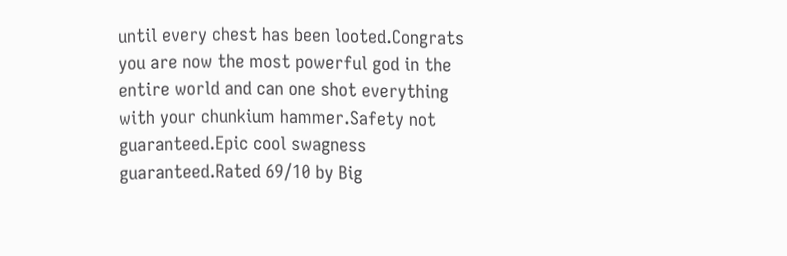until every chest has been looted.Congrats you are now the most powerful god in the entire world and can one shot everything with your chunkium hammer.Safety not guaranteed.Epic cool swagness guaranteed.Rated 69/10 by Big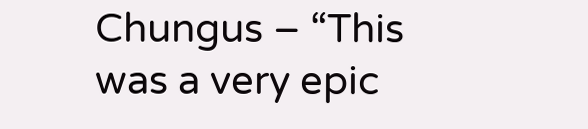Chungus – “This was a very epic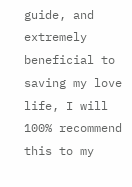guide, and extremely beneficial to saving my love life, I will 100% recommend this to my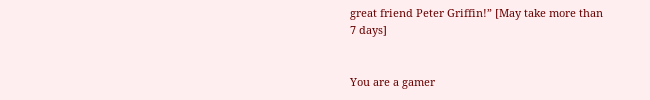great friend Peter Griffin!” [May take more than 7 days]


You are a gamer